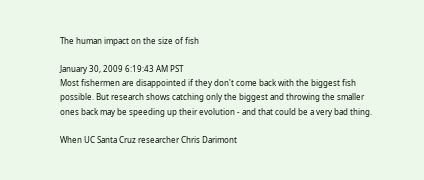The human impact on the size of fish

January 30, 2009 6:19:43 AM PST
Most fishermen are disappointed if they don't come back with the biggest fish possible. But research shows catching only the biggest and throwing the smaller ones back may be speeding up their evolution - and that could be a very bad thing.

When UC Santa Cruz researcher Chris Darimont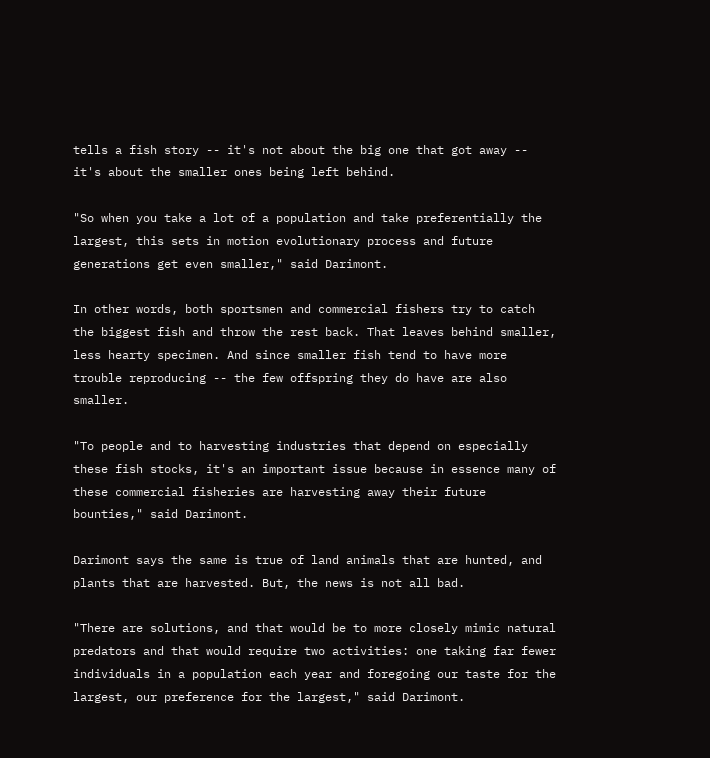tells a fish story -- it's not about the big one that got away -- it's about the smaller ones being left behind.

"So when you take a lot of a population and take preferentially the largest, this sets in motion evolutionary process and future generations get even smaller," said Darimont.

In other words, both sportsmen and commercial fishers try to catch the biggest fish and throw the rest back. That leaves behind smaller, less hearty specimen. And since smaller fish tend to have more trouble reproducing -- the few offspring they do have are also smaller.

"To people and to harvesting industries that depend on especially these fish stocks, it's an important issue because in essence many of these commercial fisheries are harvesting away their future bounties," said Darimont.

Darimont says the same is true of land animals that are hunted, and plants that are harvested. But, the news is not all bad.

"There are solutions, and that would be to more closely mimic natural predators and that would require two activities: one taking far fewer individuals in a population each year and foregoing our taste for the largest, our preference for the largest," said Darimont.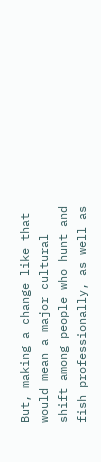But, making a change like that would mean a major cultural shift among people who hunt and fish professionally, as well as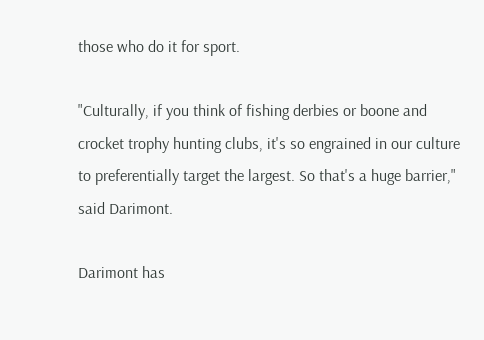those who do it for sport.

"Culturally, if you think of fishing derbies or boone and crocket trophy hunting clubs, it's so engrained in our culture to preferentially target the largest. So that's a huge barrier," said Darimont.

Darimont has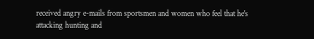received angry e-mails from sportsmen and women who feel that he's attacking hunting and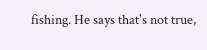fishing. He says that's not true,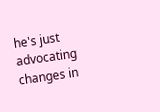he's just advocating changes in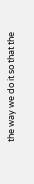the way we do it so that the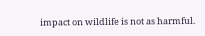impact on wildlife is not as harmful.